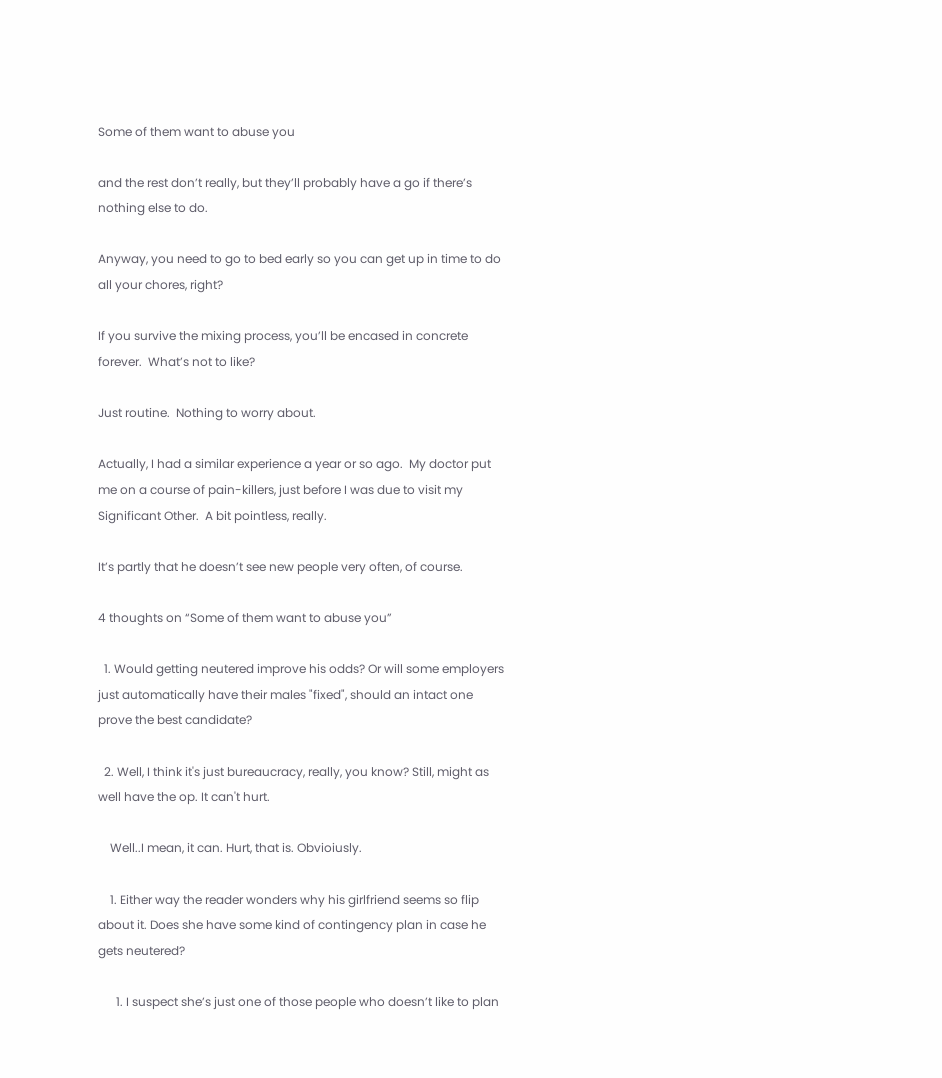Some of them want to abuse you

and the rest don’t really, but they’ll probably have a go if there’s nothing else to do.

Anyway, you need to go to bed early so you can get up in time to do all your chores, right?

If you survive the mixing process, you’ll be encased in concrete forever.  What’s not to like?

Just routine.  Nothing to worry about.

Actually, I had a similar experience a year or so ago.  My doctor put me on a course of pain-killers, just before I was due to visit my Significant Other.  A bit pointless, really.

It’s partly that he doesn’t see new people very often, of course.

4 thoughts on “Some of them want to abuse you”

  1. Would getting neutered improve his odds? Or will some employers just automatically have their males "fixed", should an intact one prove the best candidate?

  2. Well, I think it's just bureaucracy, really, you know? Still, might as well have the op. It can't hurt.

    Well..I mean, it can. Hurt, that is. Obvioiusly.

    1. Either way the reader wonders why his girlfriend seems so flip about it. Does she have some kind of contingency plan in case he gets neutered?

      1. I suspect she’s just one of those people who doesn’t like to plan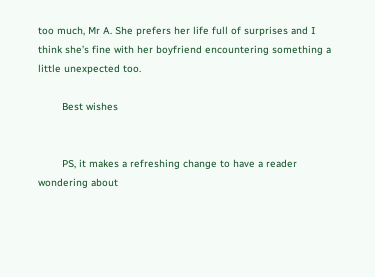too much, Mr A. She prefers her life full of surprises and I think she’s fine with her boyfriend encountering something a little unexpected too.

        Best wishes


        PS, it makes a refreshing change to have a reader wondering about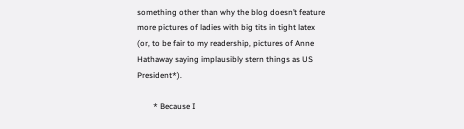something other than why the blog doesn’t feature more pictures of ladies with big tits in tight latex (or, to be fair to my readership, pictures of Anne Hathaway saying implausibly stern things as US President*).

        * Because I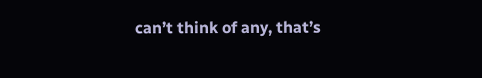can’t think of any, that’s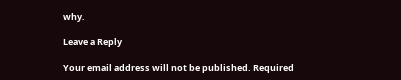why.

Leave a Reply

Your email address will not be published. Required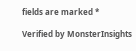fields are marked *

Verified by MonsterInsights